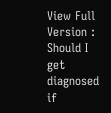View Full Version : Should I get diagnosed if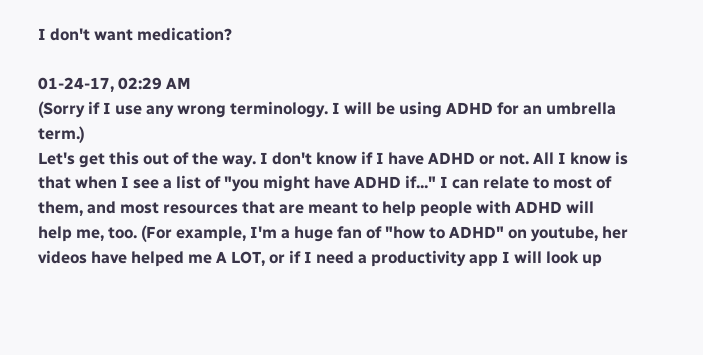I don't want medication?

01-24-17, 02:29 AM
(Sorry if I use any wrong terminology. I will be using ADHD for an umbrella term.)
Let's get this out of the way. I don't know if I have ADHD or not. All I know is that when I see a list of "you might have ADHD if..." I can relate to most of them, and most resources that are meant to help people with ADHD will help me, too. (For example, I'm a huge fan of "how to ADHD" on youtube, her videos have helped me A LOT, or if I need a productivity app I will look up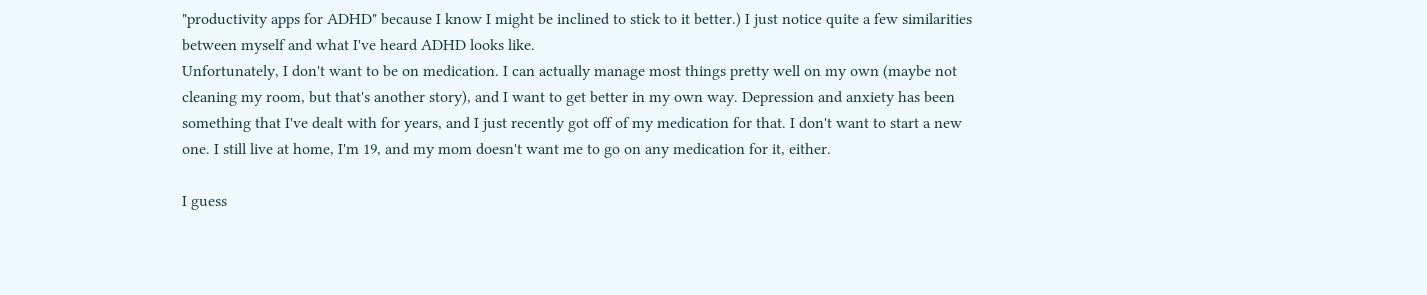"productivity apps for ADHD" because I know I might be inclined to stick to it better.) I just notice quite a few similarities between myself and what I've heard ADHD looks like.
Unfortunately, I don't want to be on medication. I can actually manage most things pretty well on my own (maybe not cleaning my room, but that's another story), and I want to get better in my own way. Depression and anxiety has been something that I've dealt with for years, and I just recently got off of my medication for that. I don't want to start a new one. I still live at home, I'm 19, and my mom doesn't want me to go on any medication for it, either.

I guess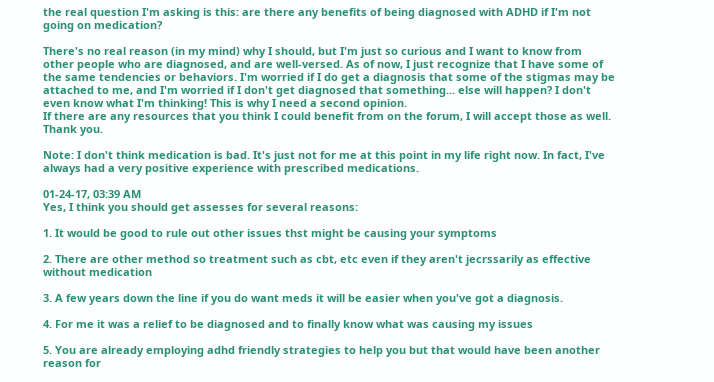the real question I'm asking is this: are there any benefits of being diagnosed with ADHD if I'm not going on medication?

There's no real reason (in my mind) why I should, but I'm just so curious and I want to know from other people who are diagnosed, and are well-versed. As of now, I just recognize that I have some of the same tendencies or behaviors. I'm worried if I do get a diagnosis that some of the stigmas may be attached to me, and I'm worried if I don't get diagnosed that something... else will happen? I don't even know what I'm thinking! This is why I need a second opinion.
If there are any resources that you think I could benefit from on the forum, I will accept those as well. Thank you.

Note: I don't think medication is bad. It's just not for me at this point in my life right now. In fact, I've always had a very positive experience with prescribed medications.

01-24-17, 03:39 AM
Yes, I think you should get assesses for several reasons:

1. It would be good to rule out other issues thst might be causing your symptoms

2. There are other method so treatment such as cbt, etc even if they aren't jecrssarily as effective without medication

3. A few years down the line if you do want meds it will be easier when you've got a diagnosis.

4. For me it was a relief to be diagnosed and to finally know what was causing my issues

5. You are already employing adhd friendly strategies to help you but that would have been another reason for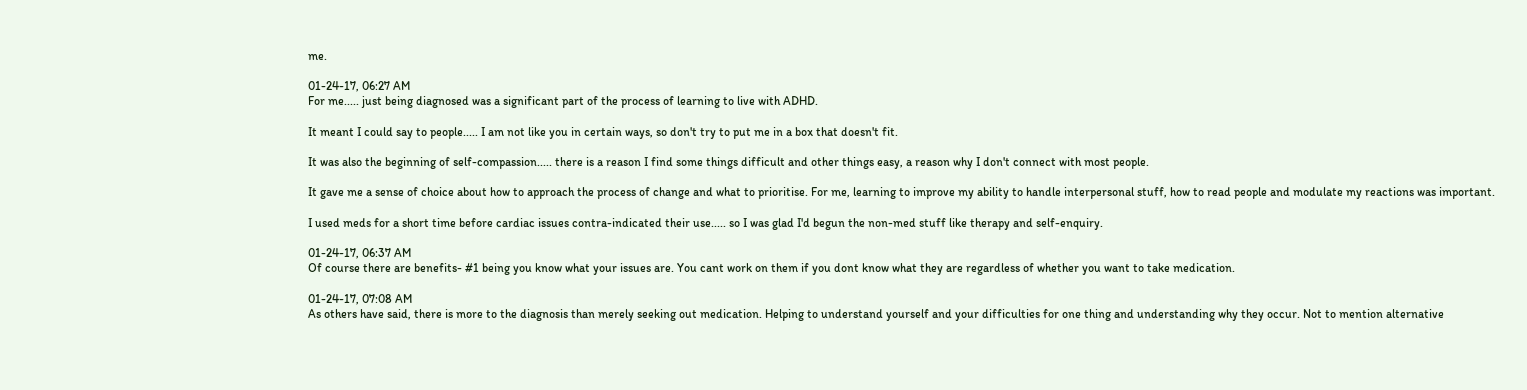me.

01-24-17, 06:27 AM
For me..... just being diagnosed was a significant part of the process of learning to live with ADHD.

It meant I could say to people..... I am not like you in certain ways, so don't try to put me in a box that doesn't fit.

It was also the beginning of self-compassion..... there is a reason I find some things difficult and other things easy, a reason why I don't connect with most people.

It gave me a sense of choice about how to approach the process of change and what to prioritise. For me, learning to improve my ability to handle interpersonal stuff, how to read people and modulate my reactions was important.

I used meds for a short time before cardiac issues contra-indicated their use..... so I was glad I'd begun the non-med stuff like therapy and self-enquiry.

01-24-17, 06:37 AM
Of course there are benefits- #1 being you know what your issues are. You cant work on them if you dont know what they are regardless of whether you want to take medication.

01-24-17, 07:08 AM
As others have said, there is more to the diagnosis than merely seeking out medication. Helping to understand yourself and your difficulties for one thing and understanding why they occur. Not to mention alternative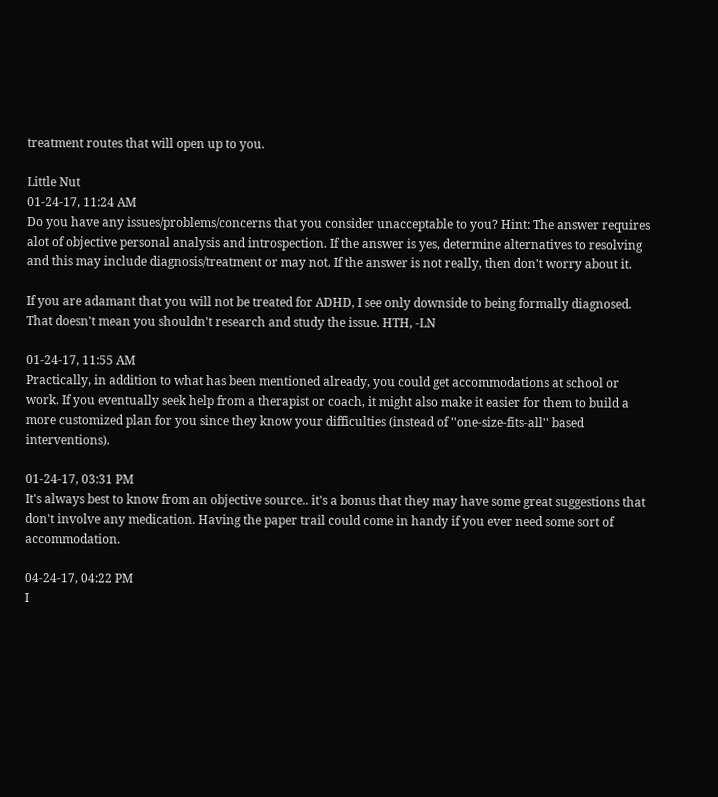treatment routes that will open up to you.

Little Nut
01-24-17, 11:24 AM
Do you have any issues/problems/concerns that you consider unacceptable to you? Hint: The answer requires alot of objective personal analysis and introspection. If the answer is yes, determine alternatives to resolving and this may include diagnosis/treatment or may not. If the answer is not really, then don't worry about it.

If you are adamant that you will not be treated for ADHD, I see only downside to being formally diagnosed. That doesn't mean you shouldn't research and study the issue. HTH, -LN

01-24-17, 11:55 AM
Practically, in addition to what has been mentioned already, you could get accommodations at school or work. If you eventually seek help from a therapist or coach, it might also make it easier for them to build a more customized plan for you since they know your difficulties (instead of ''one-size-fits-all'' based interventions).

01-24-17, 03:31 PM
It's always best to know from an objective source.. it's a bonus that they may have some great suggestions that don't involve any medication. Having the paper trail could come in handy if you ever need some sort of accommodation.

04-24-17, 04:22 PM
I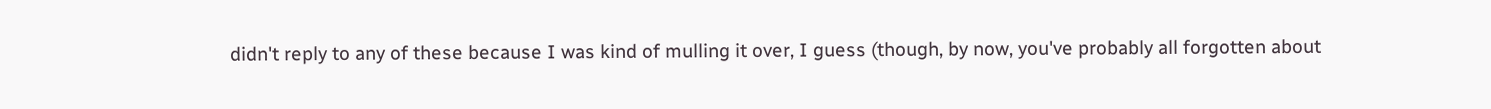didn't reply to any of these because I was kind of mulling it over, I guess (though, by now, you've probably all forgotten about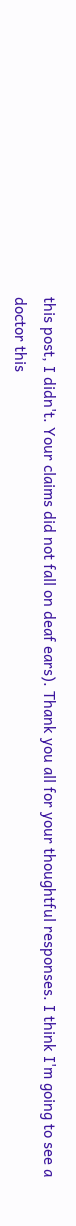this post, I didn't. Your claims did not fall on deaf ears). Thank you all for your thoughtful responses. I think I'm going to see a doctor this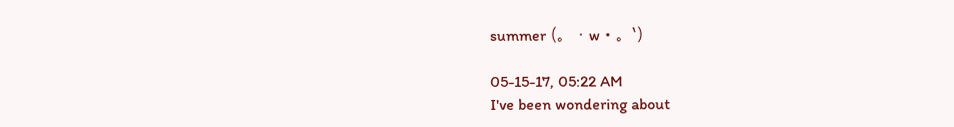summer (。・w・。`)

05-15-17, 05:22 AM
I've been wondering about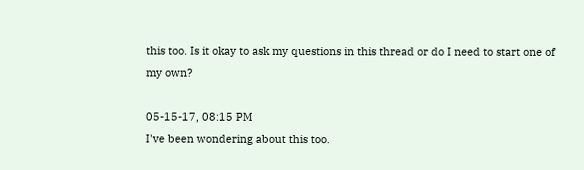this too. Is it okay to ask my questions in this thread or do I need to start one of my own?

05-15-17, 08:15 PM
I've been wondering about this too.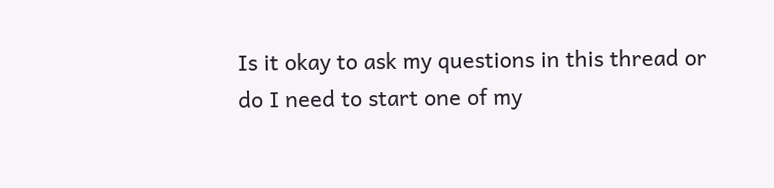Is it okay to ask my questions in this thread or do I need to start one of my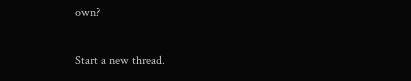own?

Start a new thread.